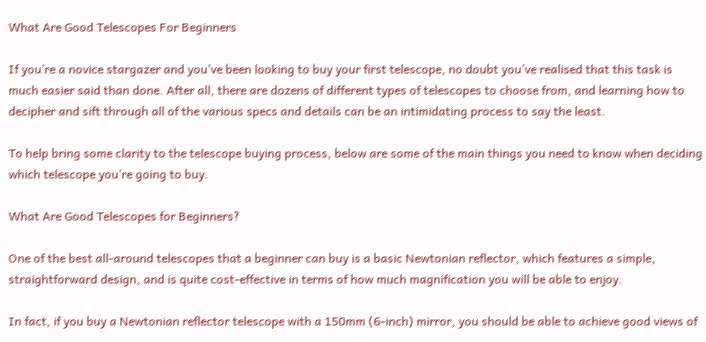What Are Good Telescopes For Beginners

If you’re a novice stargazer and you’ve been looking to buy your first telescope, no doubt you’ve realised that this task is much easier said than done. After all, there are dozens of different types of telescopes to choose from, and learning how to decipher and sift through all of the various specs and details can be an intimidating process to say the least.

To help bring some clarity to the telescope buying process, below are some of the main things you need to know when deciding which telescope you’re going to buy.

What Are Good Telescopes for Beginners?

One of the best all-around telescopes that a beginner can buy is a basic Newtonian reflector, which features a simple, straightforward design, and is quite cost-effective in terms of how much magnification you will be able to enjoy.

In fact, if you buy a Newtonian reflector telescope with a 150mm (6-inch) mirror, you should be able to achieve good views of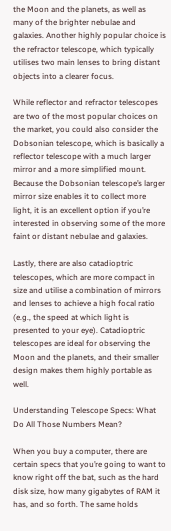the Moon and the planets, as well as many of the brighter nebulae and galaxies. Another highly popular choice is the refractor telescope, which typically utilises two main lenses to bring distant objects into a clearer focus.

While reflector and refractor telescopes are two of the most popular choices on the market, you could also consider the Dobsonian telescope, which is basically a reflector telescope with a much larger mirror and a more simplified mount. Because the Dobsonian telescope’s larger mirror size enables it to collect more light, it is an excellent option if you’re interested in observing some of the more faint or distant nebulae and galaxies.

Lastly, there are also catadioptric telescopes, which are more compact in size and utilise a combination of mirrors and lenses to achieve a high focal ratio (e.g., the speed at which light is presented to your eye). Catadioptric telescopes are ideal for observing the Moon and the planets, and their smaller design makes them highly portable as well.

Understanding Telescope Specs: What Do All Those Numbers Mean?

When you buy a computer, there are certain specs that you’re going to want to know right off the bat, such as the hard disk size, how many gigabytes of RAM it has, and so forth. The same holds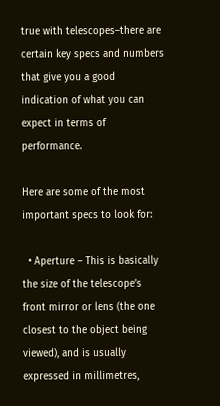true with telescopes–there are certain key specs and numbers that give you a good indication of what you can expect in terms of performance.

Here are some of the most important specs to look for:

  • Aperture – This is basically the size of the telescope’s front mirror or lens (the one closest to the object being viewed), and is usually expressed in millimetres,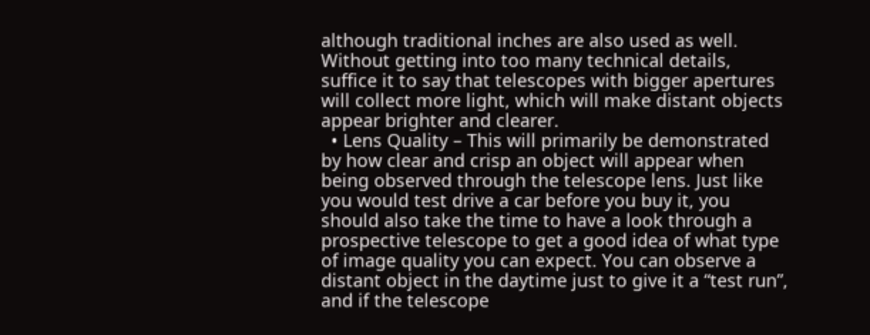although traditional inches are also used as well. Without getting into too many technical details, suffice it to say that telescopes with bigger apertures will collect more light, which will make distant objects appear brighter and clearer.
  • Lens Quality – This will primarily be demonstrated by how clear and crisp an object will appear when being observed through the telescope lens. Just like you would test drive a car before you buy it, you should also take the time to have a look through a prospective telescope to get a good idea of what type of image quality you can expect. You can observe a distant object in the daytime just to give it a “test run”, and if the telescope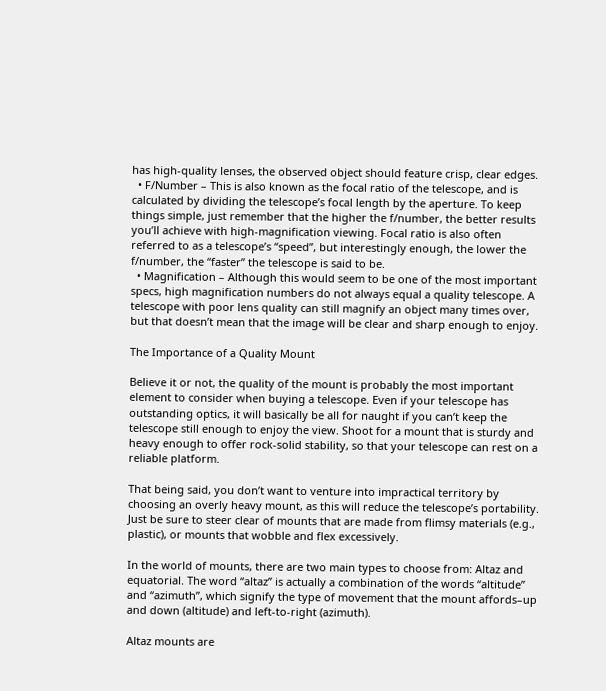has high-quality lenses, the observed object should feature crisp, clear edges.
  • F/Number – This is also known as the focal ratio of the telescope, and is calculated by dividing the telescope’s focal length by the aperture. To keep things simple, just remember that the higher the f/number, the better results you’ll achieve with high-magnification viewing. Focal ratio is also often referred to as a telescope’s “speed”, but interestingly enough, the lower the f/number, the “faster” the telescope is said to be.
  • Magnification – Although this would seem to be one of the most important specs, high magnification numbers do not always equal a quality telescope. A telescope with poor lens quality can still magnify an object many times over, but that doesn’t mean that the image will be clear and sharp enough to enjoy.

The Importance of a Quality Mount

Believe it or not, the quality of the mount is probably the most important element to consider when buying a telescope. Even if your telescope has outstanding optics, it will basically be all for naught if you can’t keep the telescope still enough to enjoy the view. Shoot for a mount that is sturdy and heavy enough to offer rock-solid stability, so that your telescope can rest on a reliable platform.

That being said, you don’t want to venture into impractical territory by choosing an overly heavy mount, as this will reduce the telescope’s portability. Just be sure to steer clear of mounts that are made from flimsy materials (e.g., plastic), or mounts that wobble and flex excessively.

In the world of mounts, there are two main types to choose from: Altaz and equatorial. The word “altaz” is actually a combination of the words “altitude” and “azimuth”, which signify the type of movement that the mount affords–up and down (altitude) and left-to-right (azimuth).

Altaz mounts are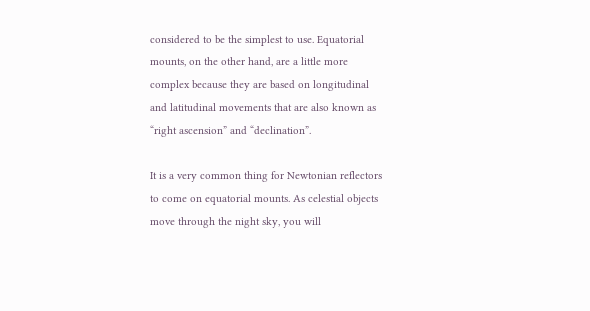considered to be the simplest to use. Equatorial mounts, on the other hand, are a little more complex because they are based on longitudinal and latitudinal movements that are also known as “right ascension” and “declination”.

It is a very common thing for Newtonian reflectors to come on equatorial mounts. As celestial objects move through the night sky, you will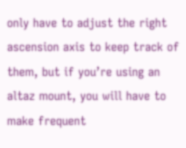only have to adjust the right ascension axis to keep track of them, but if you’re using an altaz mount, you will have to make frequent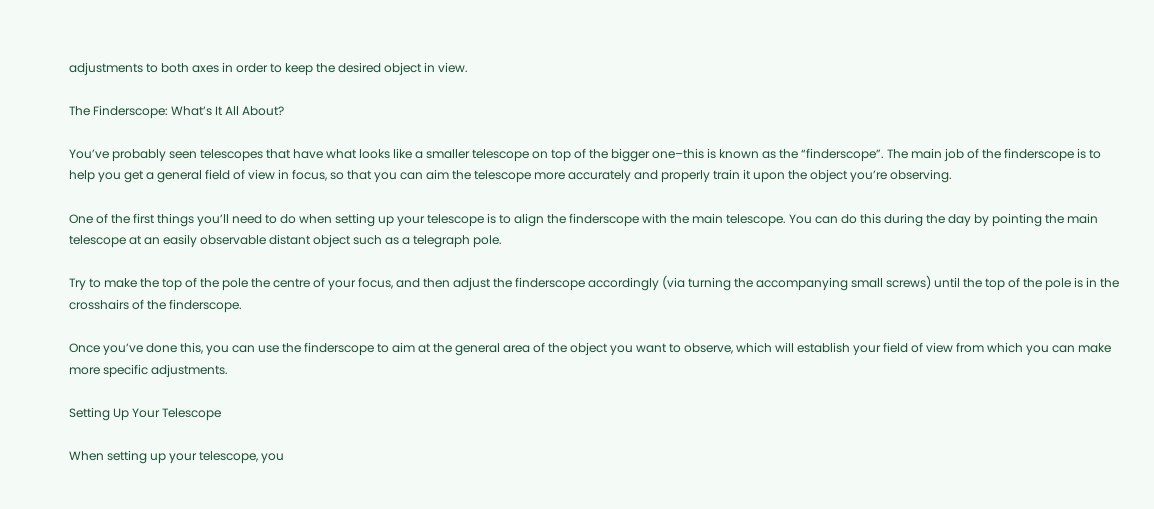adjustments to both axes in order to keep the desired object in view.

The Finderscope: What’s It All About?

You’ve probably seen telescopes that have what looks like a smaller telescope on top of the bigger one–this is known as the “finderscope”. The main job of the finderscope is to help you get a general field of view in focus, so that you can aim the telescope more accurately and properly train it upon the object you’re observing.

One of the first things you’ll need to do when setting up your telescope is to align the finderscope with the main telescope. You can do this during the day by pointing the main telescope at an easily observable distant object such as a telegraph pole.

Try to make the top of the pole the centre of your focus, and then adjust the finderscope accordingly (via turning the accompanying small screws) until the top of the pole is in the crosshairs of the finderscope.

Once you’ve done this, you can use the finderscope to aim at the general area of the object you want to observe, which will establish your field of view from which you can make more specific adjustments.

Setting Up Your Telescope

When setting up your telescope, you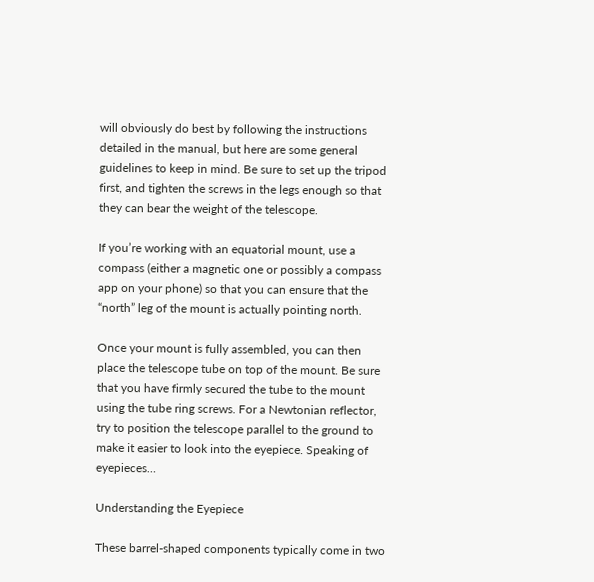will obviously do best by following the instructions detailed in the manual, but here are some general guidelines to keep in mind. Be sure to set up the tripod first, and tighten the screws in the legs enough so that they can bear the weight of the telescope.

If you’re working with an equatorial mount, use a compass (either a magnetic one or possibly a compass app on your phone) so that you can ensure that the “north” leg of the mount is actually pointing north.

Once your mount is fully assembled, you can then place the telescope tube on top of the mount. Be sure that you have firmly secured the tube to the mount using the tube ring screws. For a Newtonian reflector, try to position the telescope parallel to the ground to make it easier to look into the eyepiece. Speaking of eyepieces…

Understanding the Eyepiece

These barrel-shaped components typically come in two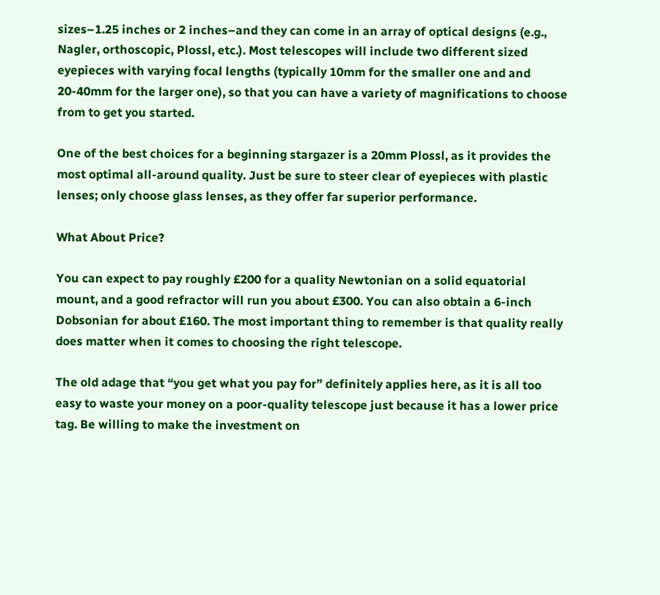sizes–1.25 inches or 2 inches–and they can come in an array of optical designs (e.g., Nagler, orthoscopic, Plossl, etc.). Most telescopes will include two different sized eyepieces with varying focal lengths (typically 10mm for the smaller one and and 20-40mm for the larger one), so that you can have a variety of magnifications to choose from to get you started.

One of the best choices for a beginning stargazer is a 20mm Plossl, as it provides the most optimal all-around quality. Just be sure to steer clear of eyepieces with plastic lenses; only choose glass lenses, as they offer far superior performance.

What About Price?

You can expect to pay roughly £200 for a quality Newtonian on a solid equatorial mount, and a good refractor will run you about £300. You can also obtain a 6-inch Dobsonian for about £160. The most important thing to remember is that quality really does matter when it comes to choosing the right telescope.

The old adage that “you get what you pay for” definitely applies here, as it is all too easy to waste your money on a poor-quality telescope just because it has a lower price tag. Be willing to make the investment on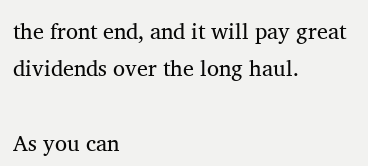the front end, and it will pay great dividends over the long haul.

As you can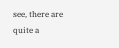see, there are quite a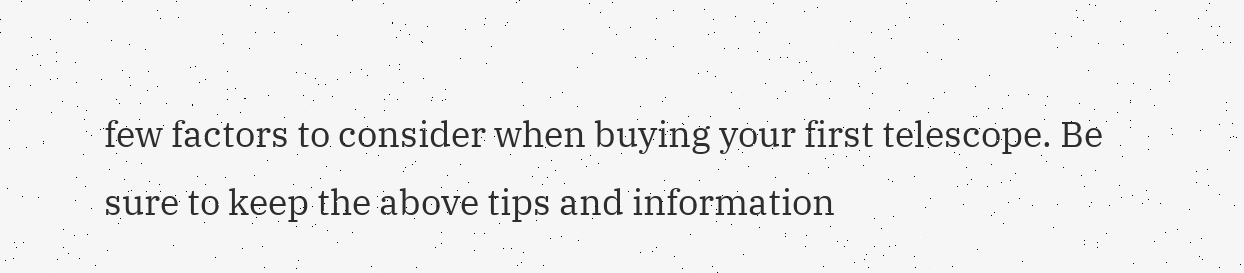few factors to consider when buying your first telescope. Be sure to keep the above tips and information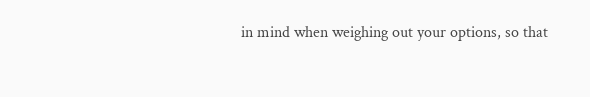in mind when weighing out your options, so that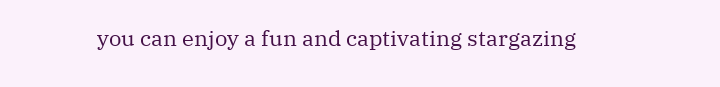you can enjoy a fun and captivating stargazing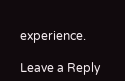experience.

Leave a Reply